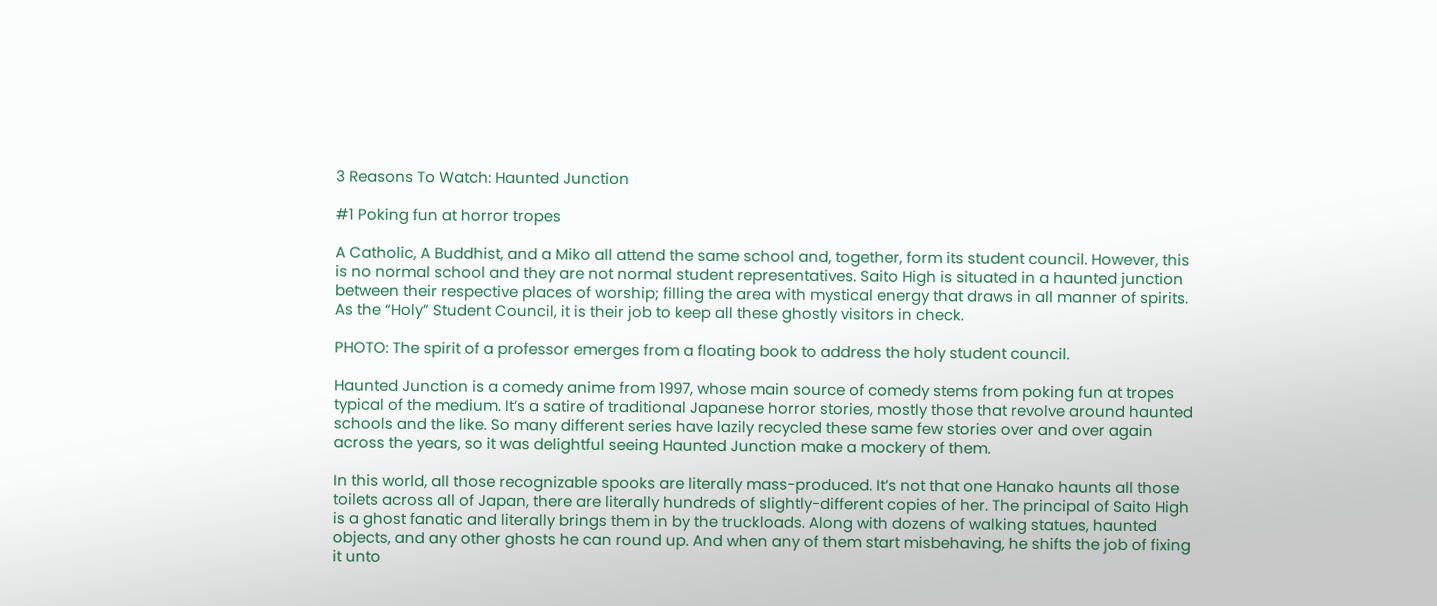3 Reasons To Watch: Haunted Junction

#1 Poking fun at horror tropes

A Catholic, A Buddhist, and a Miko all attend the same school and, together, form its student council. However, this is no normal school and they are not normal student representatives. Saito High is situated in a haunted junction between their respective places of worship; filling the area with mystical energy that draws in all manner of spirits. As the “Holy” Student Council, it is their job to keep all these ghostly visitors in check.

PHOTO: The spirit of a professor emerges from a floating book to address the holy student council.

Haunted Junction is a comedy anime from 1997, whose main source of comedy stems from poking fun at tropes typical of the medium. It’s a satire of traditional Japanese horror stories, mostly those that revolve around haunted schools and the like. So many different series have lazily recycled these same few stories over and over again across the years, so it was delightful seeing Haunted Junction make a mockery of them.

In this world, all those recognizable spooks are literally mass-produced. It’s not that one Hanako haunts all those toilets across all of Japan, there are literally hundreds of slightly-different copies of her. The principal of Saito High is a ghost fanatic and literally brings them in by the truckloads. Along with dozens of walking statues, haunted objects, and any other ghosts he can round up. And when any of them start misbehaving, he shifts the job of fixing it unto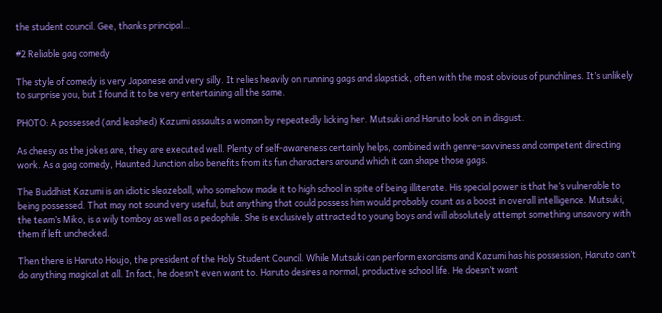the student council. Gee, thanks principal…

#2 Reliable gag comedy

The style of comedy is very Japanese and very silly. It relies heavily on running gags and slapstick, often with the most obvious of punchlines. It’s unlikely to surprise you, but I found it to be very entertaining all the same.

PHOTO: A possessed (and leashed) Kazumi assaults a woman by repeatedly licking her. Mutsuki and Haruto look on in disgust.

As cheesy as the jokes are, they are executed well. Plenty of self-awareness certainly helps, combined with genre-savviness and competent directing work. As a gag comedy, Haunted Junction also benefits from its fun characters around which it can shape those gags.

The Buddhist Kazumi is an idiotic sleazeball, who somehow made it to high school in spite of being illiterate. His special power is that he’s vulnerable to being possessed. That may not sound very useful, but anything that could possess him would probably count as a boost in overall intelligence. Mutsuki, the team’s Miko, is a wily tomboy as well as a pedophile. She is exclusively attracted to young boys and will absolutely attempt something unsavory with them if left unchecked.

Then there is Haruto Houjo, the president of the Holy Student Council. While Mutsuki can perform exorcisms and Kazumi has his possession, Haruto can’t do anything magical at all. In fact, he doesn’t even want to. Haruto desires a normal, productive school life. He doesn’t want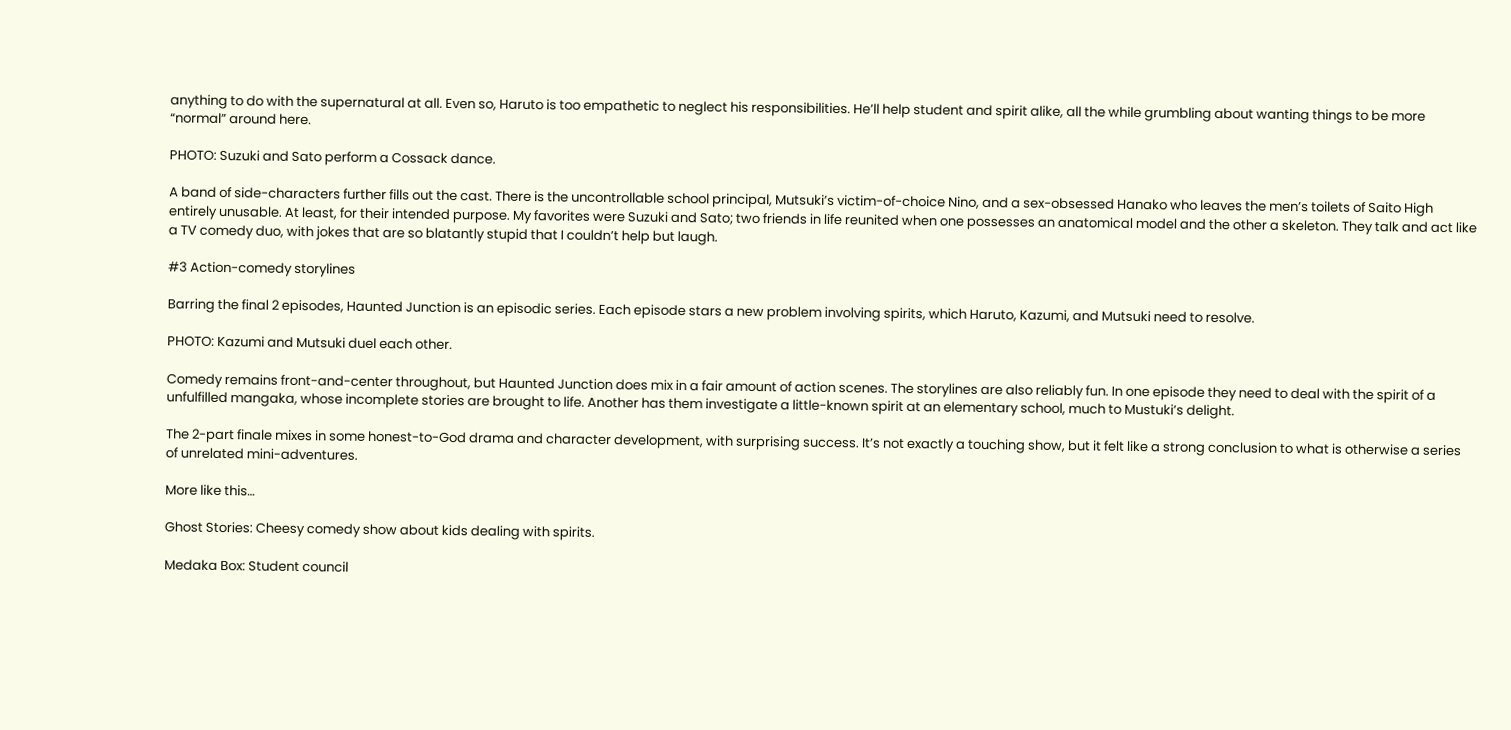anything to do with the supernatural at all. Even so, Haruto is too empathetic to neglect his responsibilities. He’ll help student and spirit alike, all the while grumbling about wanting things to be more “normal” around here.

PHOTO: Suzuki and Sato perform a Cossack dance.

A band of side-characters further fills out the cast. There is the uncontrollable school principal, Mutsuki’s victim-of-choice Nino, and a sex-obsessed Hanako who leaves the men’s toilets of Saito High entirely unusable. At least, for their intended purpose. My favorites were Suzuki and Sato; two friends in life reunited when one possesses an anatomical model and the other a skeleton. They talk and act like a TV comedy duo, with jokes that are so blatantly stupid that I couldn’t help but laugh.

#3 Action-comedy storylines

Barring the final 2 episodes, Haunted Junction is an episodic series. Each episode stars a new problem involving spirits, which Haruto, Kazumi, and Mutsuki need to resolve.

PHOTO: Kazumi and Mutsuki duel each other.

Comedy remains front-and-center throughout, but Haunted Junction does mix in a fair amount of action scenes. The storylines are also reliably fun. In one episode they need to deal with the spirit of a unfulfilled mangaka, whose incomplete stories are brought to life. Another has them investigate a little-known spirit at an elementary school, much to Mustuki’s delight.

The 2-part finale mixes in some honest-to-God drama and character development, with surprising success. It’s not exactly a touching show, but it felt like a strong conclusion to what is otherwise a series of unrelated mini-adventures.

More like this…

Ghost Stories: Cheesy comedy show about kids dealing with spirits.

Medaka Box: Student council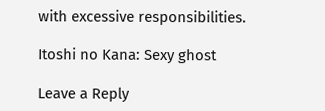with excessive responsibilities.

Itoshi no Kana: Sexy ghost

Leave a Reply